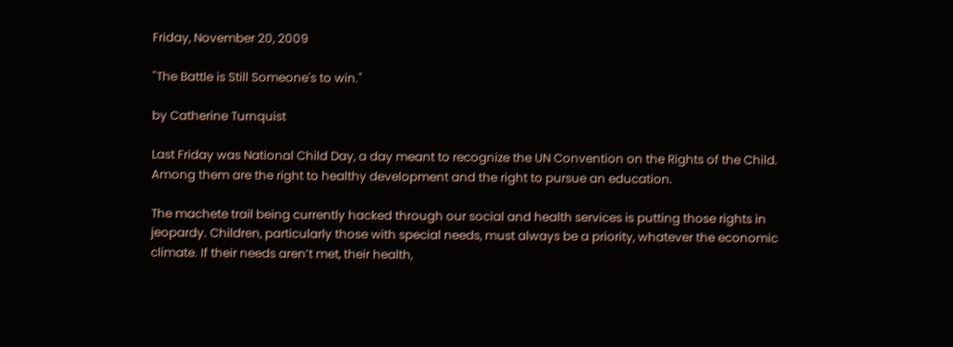Friday, November 20, 2009

"The Battle is Still Someone's to win."

by Catherine Turnquist

Last Friday was National Child Day, a day meant to recognize the UN Convention on the Rights of the Child. Among them are the right to healthy development and the right to pursue an education.

The machete trail being currently hacked through our social and health services is putting those rights in jeopardy. Children, particularly those with special needs, must always be a priority, whatever the economic climate. If their needs aren’t met, their health,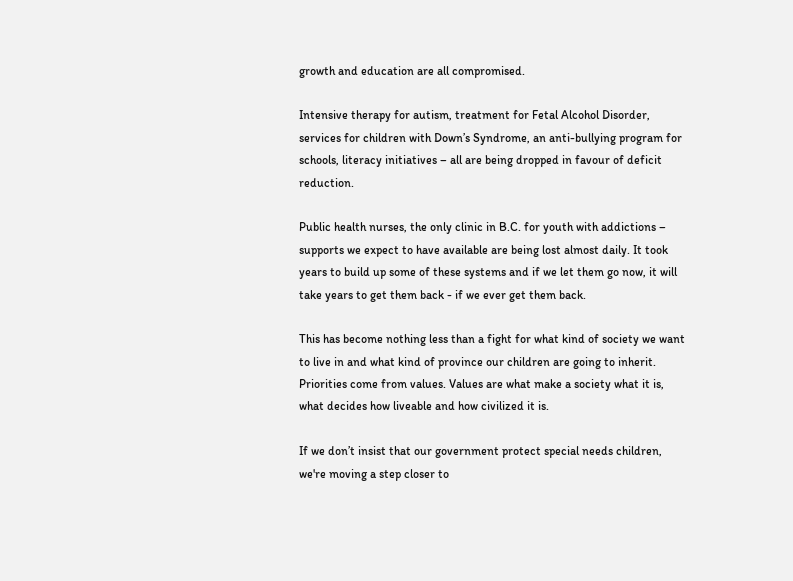growth and education are all compromised.

Intensive therapy for autism, treatment for Fetal Alcohol Disorder, services for children with Down’s Syndrome, an anti-bullying program for schools, literacy initiatives – all are being dropped in favour of deficit reduction.

Public health nurses, the only clinic in B.C. for youth with addictions – supports we expect to have available are being lost almost daily. It took years to build up some of these systems and if we let them go now, it will take years to get them back - if we ever get them back.

This has become nothing less than a fight for what kind of society we want to live in and what kind of province our children are going to inherit. Priorities come from values. Values are what make a society what it is, what decides how liveable and how civilized it is.

If we don’t insist that our government protect special needs children, we're moving a step closer to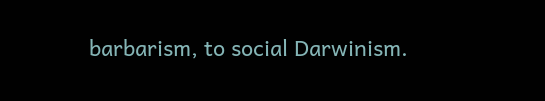barbarism, to social Darwinism.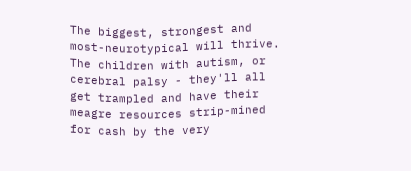The biggest, strongest and most-neurotypical will thrive. The children with autism, or cerebral palsy - they'll all get trampled and have their meagre resources strip-mined for cash by the very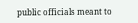public officials meant to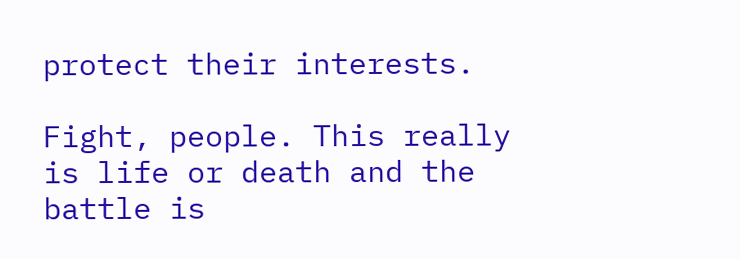protect their interests.

Fight, people. This really is life or death and the battle is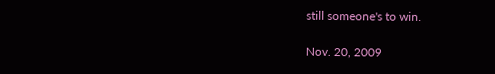still someone's to win.

Nov. 20, 2009